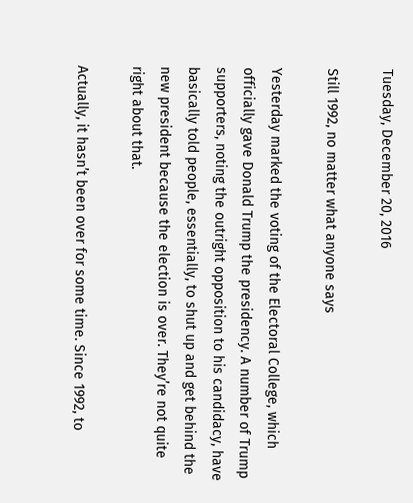Tuesday, December 20, 2016

Still 1992, no matter what anyone says

Yesterday marked the voting of the Electoral College, which officially gave Donald Trump the presidency. A number of Trump supporters, noting the outright opposition to his candidacy, have basically told people, essentially, to shut up and get behind the new president because the election is over. They’re not quite right about that.

Actually, it hasn’t been over for some time. Since 1992, to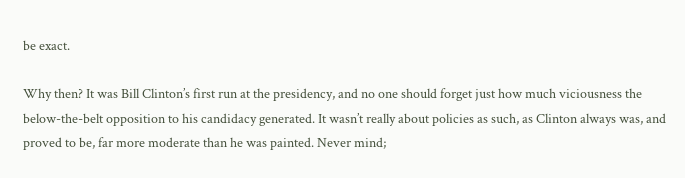be exact.

Why then? It was Bill Clinton’s first run at the presidency, and no one should forget just how much viciousness the below-the-belt opposition to his candidacy generated. It wasn’t really about policies as such, as Clinton always was, and proved to be, far more moderate than he was painted. Never mind;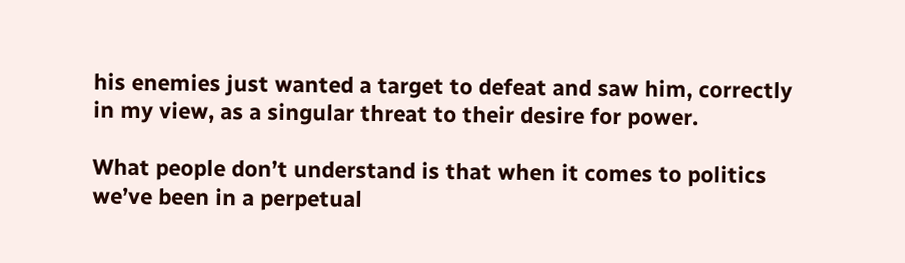his enemies just wanted a target to defeat and saw him, correctly in my view, as a singular threat to their desire for power.

What people don’t understand is that when it comes to politics we’ve been in a perpetual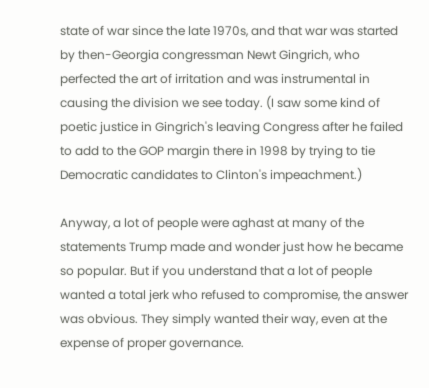state of war since the late 1970s, and that war was started by then-Georgia congressman Newt Gingrich, who perfected the art of irritation and was instrumental in causing the division we see today. (I saw some kind of poetic justice in Gingrich's leaving Congress after he failed to add to the GOP margin there in 1998 by trying to tie Democratic candidates to Clinton's impeachment.)

Anyway, a lot of people were aghast at many of the statements Trump made and wonder just how he became so popular. But if you understand that a lot of people wanted a total jerk who refused to compromise, the answer was obvious. They simply wanted their way, even at the expense of proper governance.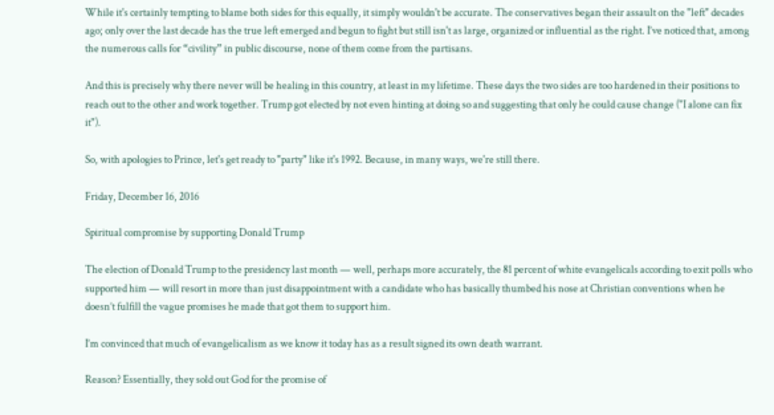While it's certainly tempting to blame both sides for this equally, it simply wouldn't be accurate. The conservatives began their assault on the "left" decades ago; only over the last decade has the true left emerged and begun to fight but still isn't as large, organized or influential as the right. I’ve noticed that, among the numerous calls for “civility” in public discourse, none of them come from the partisans.

And this is precisely why there never will be healing in this country, at least in my lifetime. These days the two sides are too hardened in their positions to reach out to the other and work together. Trump got elected by not even hinting at doing so and suggesting that only he could cause change ("I alone can fix it").

So, with apologies to Prince, let's get ready to "party" like it's 1992. Because, in many ways, we're still there.

Friday, December 16, 2016

Spiritual compromise by supporting Donald Trump

The election of Donald Trump to the presidency last month — well, perhaps more accurately, the 81 percent of white evangelicals according to exit polls who supported him — will resort in more than just disappointment with a candidate who has basically thumbed his nose at Christian conventions when he doesn’t fulfill the vague promises he made that got them to support him.

I’m convinced that much of evangelicalism as we know it today has as a result signed its own death warrant.

Reason? Essentially, they sold out God for the promise of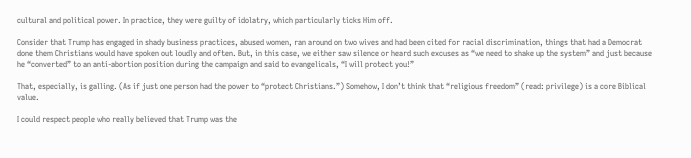cultural and political power. In practice, they were guilty of idolatry, which particularly ticks Him off.

Consider that Trump has engaged in shady business practices, abused women, ran around on two wives and had been cited for racial discrimination, things that had a Democrat done them Christians would have spoken out loudly and often. But, in this case, we either saw silence or heard such excuses as “we need to shake up the system” and just because he “converted” to an anti-abortion position during the campaign and said to evangelicals, “I will protect you!”

That, especially, is galling. (As if just one person had the power to “protect Christians.”) Somehow, I don’t think that “religious freedom” (read: privilege) is a core Biblical value.

I could respect people who really believed that Trump was the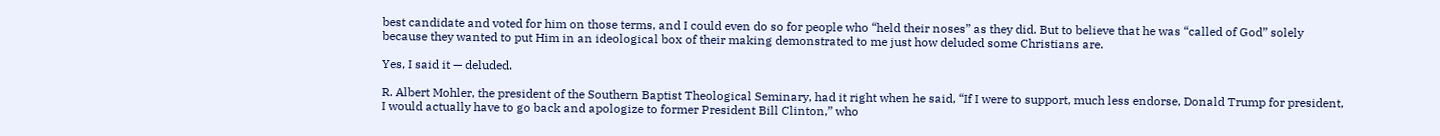best candidate and voted for him on those terms, and I could even do so for people who “held their noses” as they did. But to believe that he was “called of God” solely because they wanted to put Him in an ideological box of their making demonstrated to me just how deluded some Christians are.

Yes, I said it — deluded.

R. Albert Mohler, the president of the Southern Baptist Theological Seminary, had it right when he said, “If I were to support, much less endorse, Donald Trump for president, I would actually have to go back and apologize to former President Bill Clinton,” who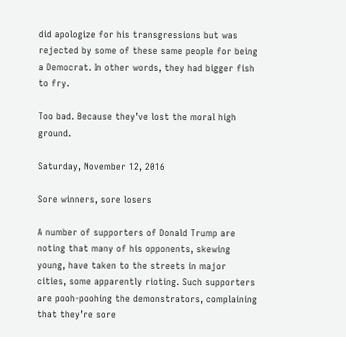did apologize for his transgressions but was rejected by some of these same people for being a Democrat. In other words, they had bigger fish to fry.

Too bad. Because they’ve lost the moral high ground.

Saturday, November 12, 2016

Sore winners, sore losers

A number of supporters of Donald Trump are noting that many of his opponents, skewing young, have taken to the streets in major cities, some apparently rioting. Such supporters are pooh-poohing the demonstrators, complaining that they’re sore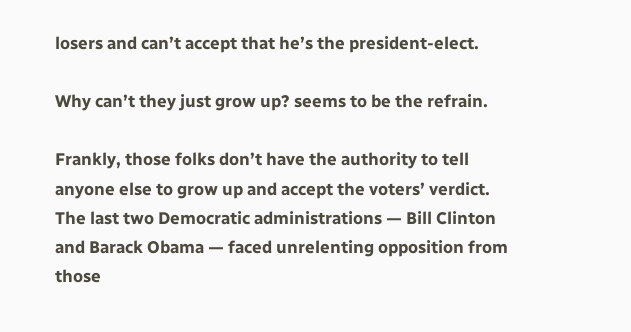losers and can’t accept that he’s the president-elect.

Why can’t they just grow up? seems to be the refrain.

Frankly, those folks don’t have the authority to tell anyone else to grow up and accept the voters’ verdict. The last two Democratic administrations — Bill Clinton and Barack Obama — faced unrelenting opposition from those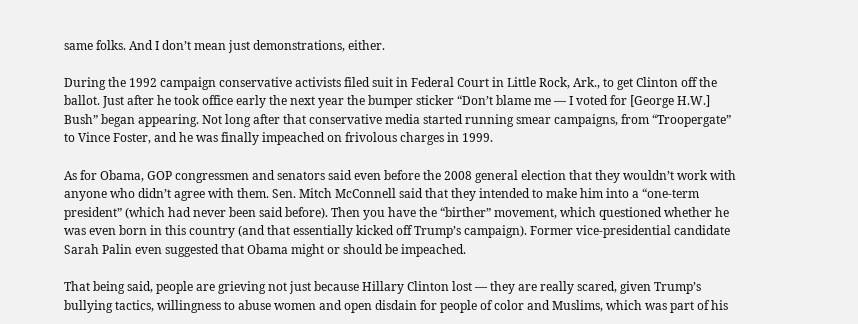same folks. And I don’t mean just demonstrations, either.

During the 1992 campaign conservative activists filed suit in Federal Court in Little Rock, Ark., to get Clinton off the ballot. Just after he took office early the next year the bumper sticker “Don’t blame me — I voted for [George H.W.] Bush” began appearing. Not long after that conservative media started running smear campaigns, from “Troopergate” to Vince Foster, and he was finally impeached on frivolous charges in 1999.

As for Obama, GOP congressmen and senators said even before the 2008 general election that they wouldn’t work with anyone who didn’t agree with them. Sen. Mitch McConnell said that they intended to make him into a “one-term president” (which had never been said before). Then you have the “birther” movement, which questioned whether he was even born in this country (and that essentially kicked off Trump’s campaign). Former vice-presidential candidate Sarah Palin even suggested that Obama might or should be impeached.

That being said, people are grieving not just because Hillary Clinton lost — they are really scared, given Trump’s bullying tactics, willingness to abuse women and open disdain for people of color and Muslims, which was part of his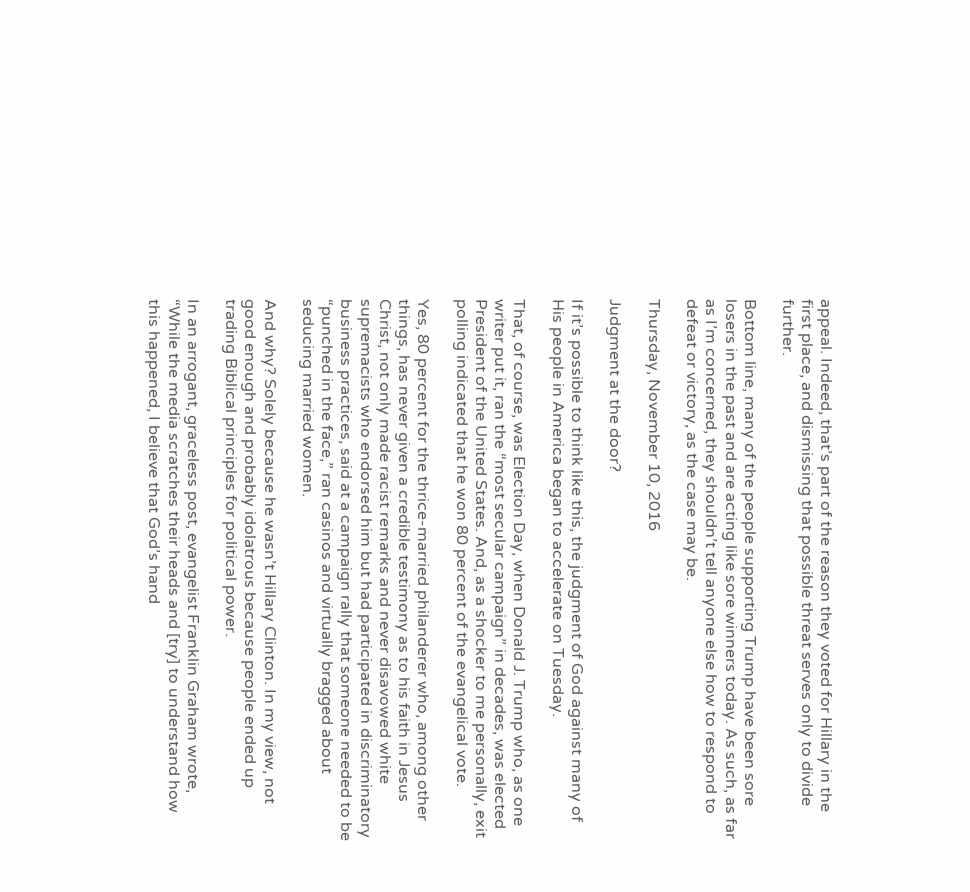appeal. Indeed, that’s part of the reason they voted for Hillary in the first place, and dismissing that possible threat serves only to divide further.

Bottom line, many of the people supporting Trump have been sore losers in the past and are acting like sore winners today. As such, as far as I’m concerned, they shouldn’t tell anyone else how to respond to defeat or victory, as the case may be.

Thursday, November 10, 2016

Judgment at the door?

If it’s possible to think like this, the judgment of God against many of His people in America began to accelerate on Tuesday.

That, of course, was Election Day, when Donald J. Trump who, as one writer put it, ran the “most secular campaign” in decades, was elected President of the United States. And, as a shocker to me personally, exit polling indicated that he won 80 percent of the evangelical vote.

Yes, 80 percent for the thrice-married philanderer who, among other things, has never given a credible testimony as to his faith in Jesus Christ, not only made racist remarks and never disavowed white supremacists who endorsed him but had participated in discriminatory business practices, said at a campaign rally that someone needed to be “punched in the face,” ran casinos and virtually bragged about seducing married women.

And why? Solely because he wasn’t Hillary Clinton. In my view, not good enough and probably idolatrous because people ended up trading Biblical principles for political power.

In an arrogant, graceless post, evangelist Franklin Graham wrote, “While the media scratches their heads and [try] to understand how this happened, I believe that God’s hand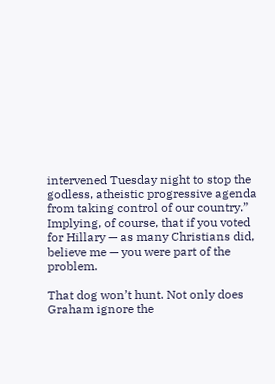intervened Tuesday night to stop the godless, atheistic progressive agenda from taking control of our country.” Implying, of course, that if you voted for Hillary — as many Christians did, believe me — you were part of the problem.

That dog won’t hunt. Not only does Graham ignore the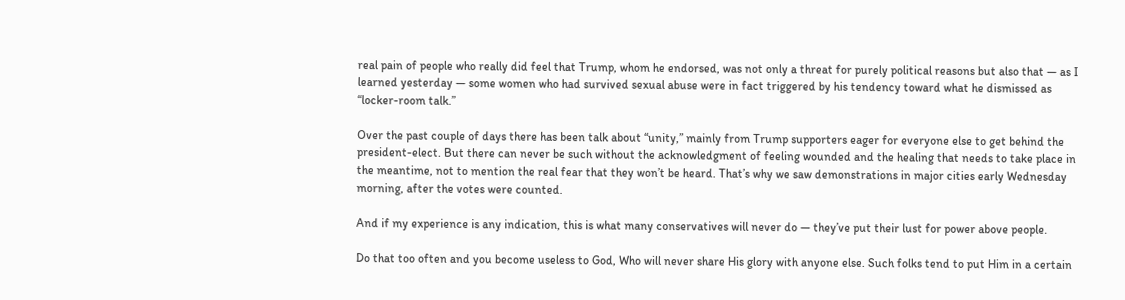real pain of people who really did feel that Trump, whom he endorsed, was not only a threat for purely political reasons but also that — as I learned yesterday — some women who had survived sexual abuse were in fact triggered by his tendency toward what he dismissed as “locker-room talk.”

Over the past couple of days there has been talk about “unity,” mainly from Trump supporters eager for everyone else to get behind the president-elect. But there can never be such without the acknowledgment of feeling wounded and the healing that needs to take place in the meantime, not to mention the real fear that they won’t be heard. That’s why we saw demonstrations in major cities early Wednesday morning, after the votes were counted.

And if my experience is any indication, this is what many conservatives will never do — they’ve put their lust for power above people.

Do that too often and you become useless to God, Who will never share His glory with anyone else. Such folks tend to put Him in a certain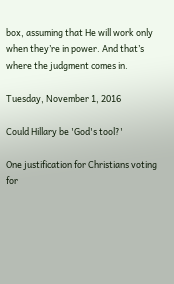box, assuming that He will work only when they’re in power. And that’s where the judgment comes in.

Tuesday, November 1, 2016

Could Hillary be 'God's tool?'

One justification for Christians voting for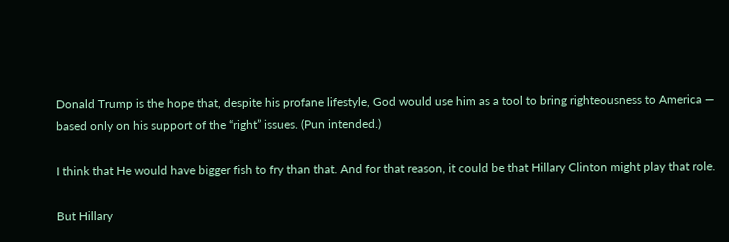Donald Trump is the hope that, despite his profane lifestyle, God would use him as a tool to bring righteousness to America — based only on his support of the “right” issues. (Pun intended.)

I think that He would have bigger fish to fry than that. And for that reason, it could be that Hillary Clinton might play that role.

But Hillary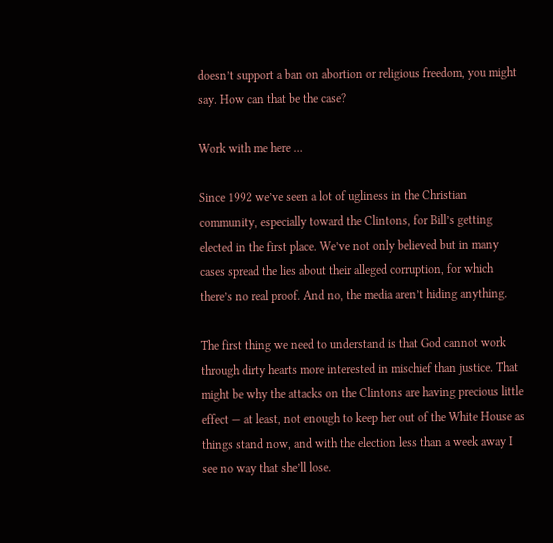doesn’t support a ban on abortion or religious freedom, you might say. How can that be the case?

Work with me here …

Since 1992 we’ve seen a lot of ugliness in the Christian community, especially toward the Clintons, for Bill’s getting elected in the first place. We’ve not only believed but in many cases spread the lies about their alleged corruption, for which there’s no real proof. And no, the media aren’t hiding anything.

The first thing we need to understand is that God cannot work through dirty hearts more interested in mischief than justice. That might be why the attacks on the Clintons are having precious little effect — at least, not enough to keep her out of the White House as things stand now, and with the election less than a week away I see no way that she’ll lose.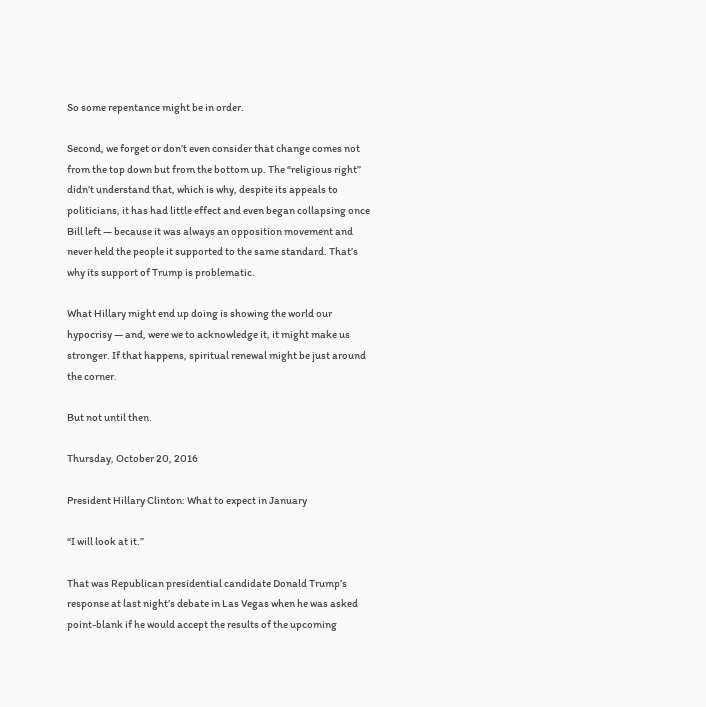So some repentance might be in order.

Second, we forget or don’t even consider that change comes not from the top down but from the bottom up. The “religious right” didn’t understand that, which is why, despite its appeals to politicians, it has had little effect and even began collapsing once Bill left — because it was always an opposition movement and never held the people it supported to the same standard. That’s why its support of Trump is problematic.

What Hillary might end up doing is showing the world our hypocrisy — and, were we to acknowledge it, it might make us stronger. If that happens, spiritual renewal might be just around the corner.

But not until then.

Thursday, October 20, 2016

President Hillary Clinton: What to expect in January

“I will look at it.”

That was Republican presidential candidate Donald Trump’s response at last night’s debate in Las Vegas when he was asked point-blank if he would accept the results of the upcoming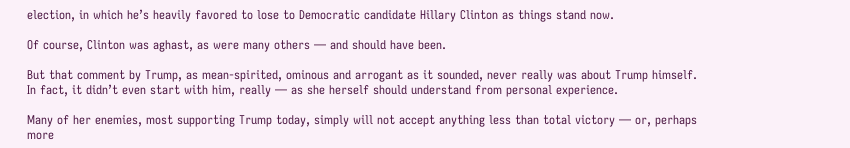election, in which he’s heavily favored to lose to Democratic candidate Hillary Clinton as things stand now.

Of course, Clinton was aghast, as were many others — and should have been.

But that comment by Trump, as mean-spirited, ominous and arrogant as it sounded, never really was about Trump himself. In fact, it didn’t even start with him, really — as she herself should understand from personal experience.

Many of her enemies, most supporting Trump today, simply will not accept anything less than total victory — or, perhaps more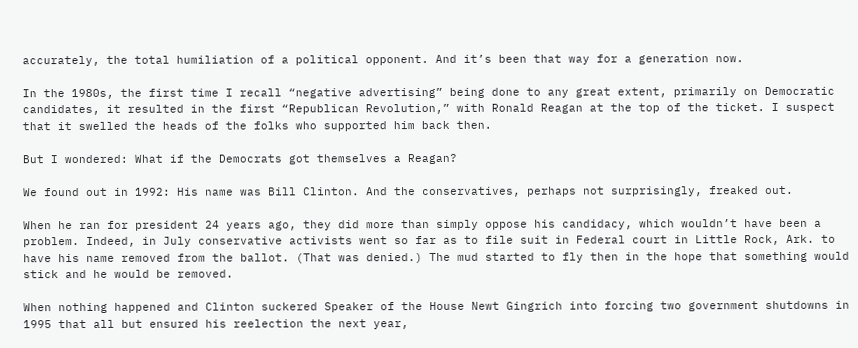accurately, the total humiliation of a political opponent. And it’s been that way for a generation now.

In the 1980s, the first time I recall “negative advertising” being done to any great extent, primarily on Democratic candidates, it resulted in the first “Republican Revolution,” with Ronald Reagan at the top of the ticket. I suspect that it swelled the heads of the folks who supported him back then.

But I wondered: What if the Democrats got themselves a Reagan?

We found out in 1992: His name was Bill Clinton. And the conservatives, perhaps not surprisingly, freaked out.

When he ran for president 24 years ago, they did more than simply oppose his candidacy, which wouldn’t have been a problem. Indeed, in July conservative activists went so far as to file suit in Federal court in Little Rock, Ark. to have his name removed from the ballot. (That was denied.) The mud started to fly then in the hope that something would stick and he would be removed.

When nothing happened and Clinton suckered Speaker of the House Newt Gingrich into forcing two government shutdowns in 1995 that all but ensured his reelection the next year,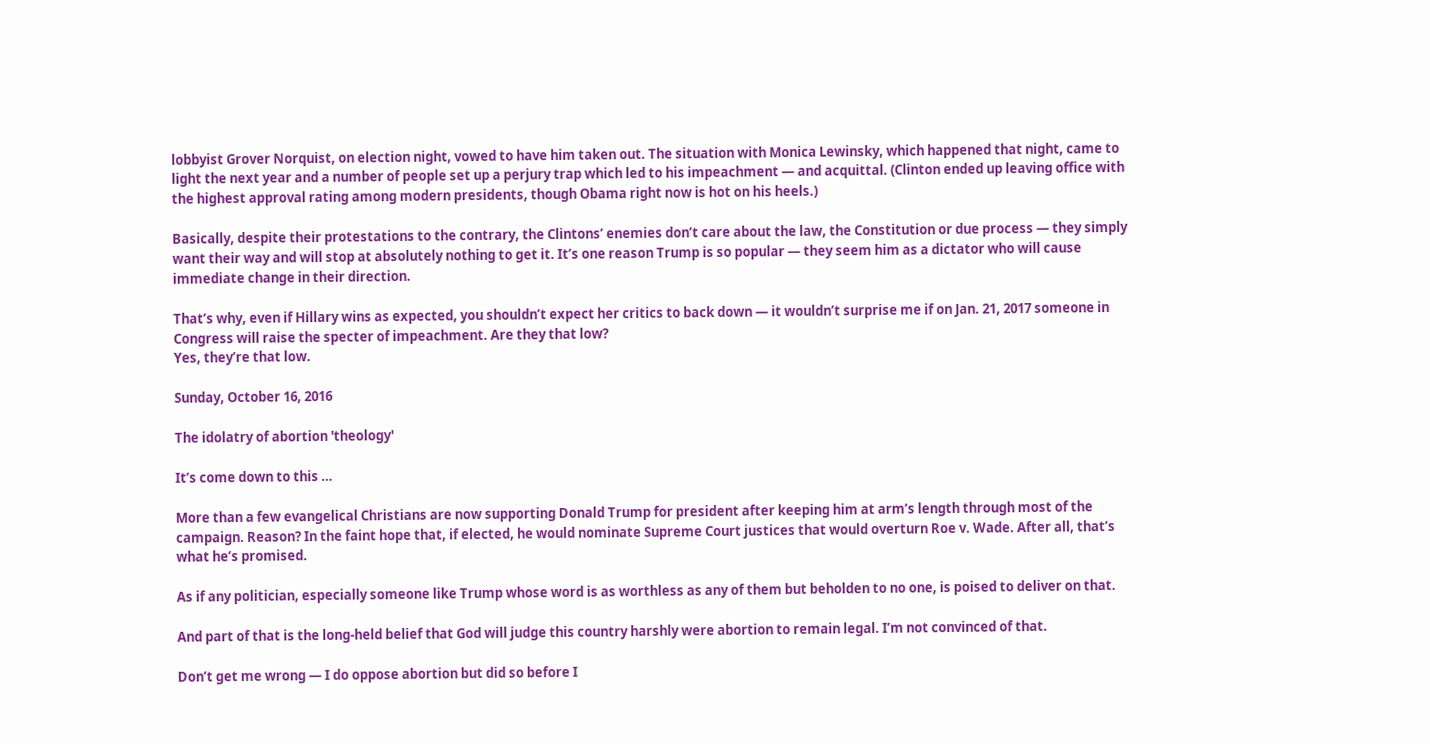lobbyist Grover Norquist, on election night, vowed to have him taken out. The situation with Monica Lewinsky, which happened that night, came to light the next year and a number of people set up a perjury trap which led to his impeachment — and acquittal. (Clinton ended up leaving office with the highest approval rating among modern presidents, though Obama right now is hot on his heels.)

Basically, despite their protestations to the contrary, the Clintons’ enemies don’t care about the law, the Constitution or due process — they simply want their way and will stop at absolutely nothing to get it. It’s one reason Trump is so popular — they seem him as a dictator who will cause immediate change in their direction.

That’s why, even if Hillary wins as expected, you shouldn’t expect her critics to back down — it wouldn’t surprise me if on Jan. 21, 2017 someone in Congress will raise the specter of impeachment. Are they that low?
Yes, they’re that low.

Sunday, October 16, 2016

The idolatry of abortion 'theology'

It’s come down to this …

More than a few evangelical Christians are now supporting Donald Trump for president after keeping him at arm’s length through most of the campaign. Reason? In the faint hope that, if elected, he would nominate Supreme Court justices that would overturn Roe v. Wade. After all, that’s what he’s promised.

As if any politician, especially someone like Trump whose word is as worthless as any of them but beholden to no one, is poised to deliver on that.

And part of that is the long-held belief that God will judge this country harshly were abortion to remain legal. I’m not convinced of that.

Don’t get me wrong — I do oppose abortion but did so before I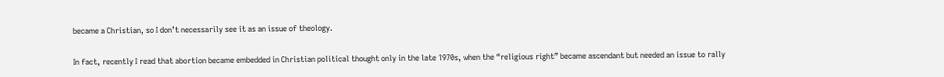became a Christian, so I don’t necessarily see it as an issue of theology.

In fact, recently I read that abortion became embedded in Christian political thought only in the late 1970s, when the “religious right” became ascendant but needed an issue to rally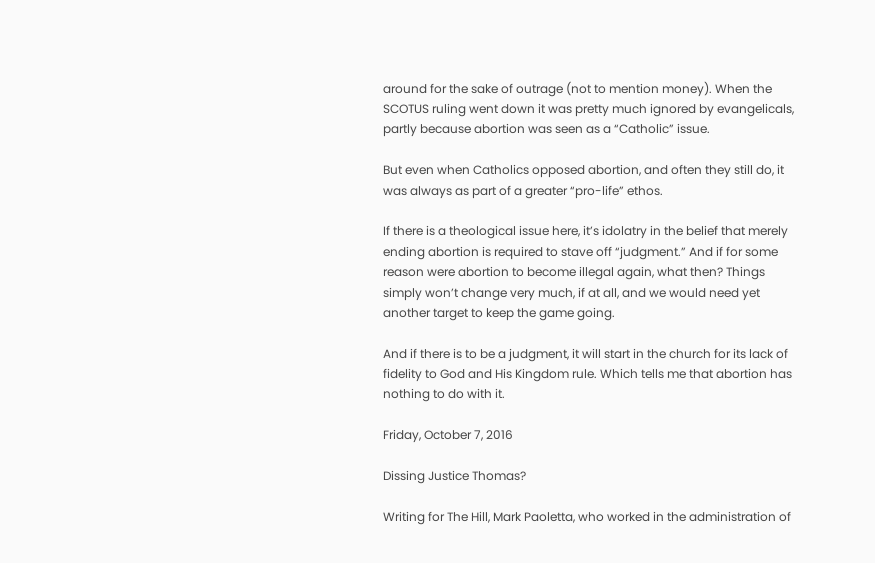around for the sake of outrage (not to mention money). When the SCOTUS ruling went down it was pretty much ignored by evangelicals, partly because abortion was seen as a “Catholic” issue.

But even when Catholics opposed abortion, and often they still do, it was always as part of a greater “pro-life” ethos.

If there is a theological issue here, it’s idolatry in the belief that merely ending abortion is required to stave off “judgment.” And if for some reason were abortion to become illegal again, what then? Things simply won’t change very much, if at all, and we would need yet another target to keep the game going.

And if there is to be a judgment, it will start in the church for its lack of fidelity to God and His Kingdom rule. Which tells me that abortion has nothing to do with it.

Friday, October 7, 2016

Dissing Justice Thomas?

Writing for The Hill, Mark Paoletta, who worked in the administration of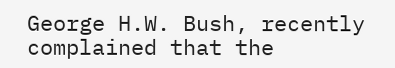George H.W. Bush, recently complained that the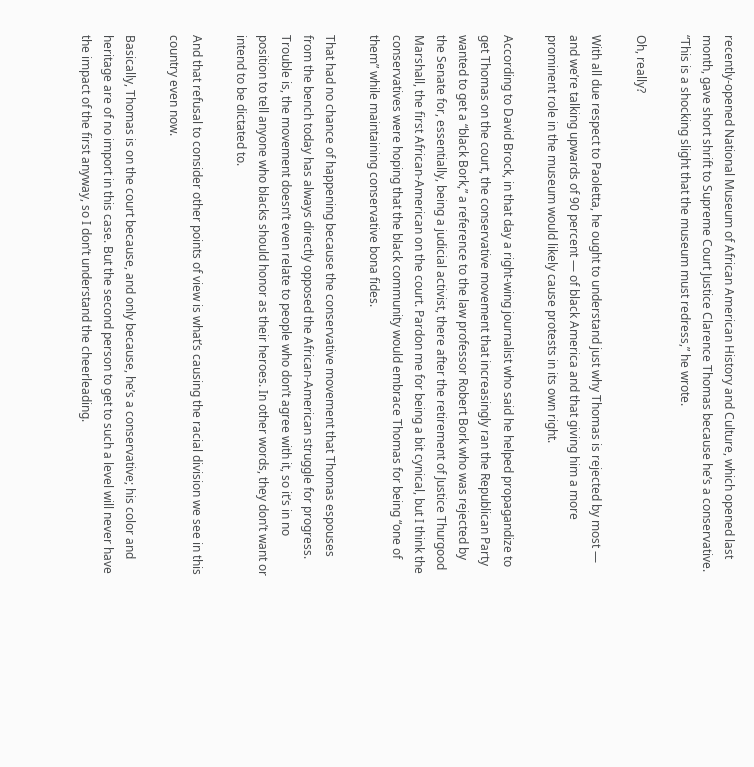recently-opened National Museum of African American History and Culture, which opened last month, gave short shrift to Supreme Court Justice Clarence Thomas because he’s a conservative. “This is a shocking slight that the museum must redress,” he wrote.

Oh, really?

With all due respect to Paoletta, he ought to understand just why Thomas is rejected by most — and we’re talking upwards of 90 percent — of black America and that giving him a more prominent role in the museum would likely cause protests in its own right.

According to David Brock, in that day a right-wing journalist who said he helped propagandize to get Thomas on the court, the conservative movement that increasingly ran the Republican Party wanted to get a “black Bork,” a reference to the law professor Robert Bork who was rejected by the Senate for, essentially, being a judicial activist, there after the retirement of Justice Thurgood Marshall, the first African-American on the court. Pardon me for being a bit cynical, but I think the conservatives were hoping that the black community would embrace Thomas for being “one of them” while maintaining conservative bona fides.

That had no chance of happening because the conservative movement that Thomas espouses from the bench today has always directly opposed the African-American struggle for progress. Trouble is, the movement doesn’t even relate to people who don’t agree with it, so it’s in no position to tell anyone who blacks should honor as their heroes. In other words, they don’t want or intend to be dictated to.

And that refusal to consider other points of view is what’s causing the racial division we see in this country even now.

Basically, Thomas is on the court because, and only because, he’s a conservative; his color and heritage are of no import in this case. But the second person to get to such a level will never have the impact of the first anyway, so I don’t understand the cheerleading.